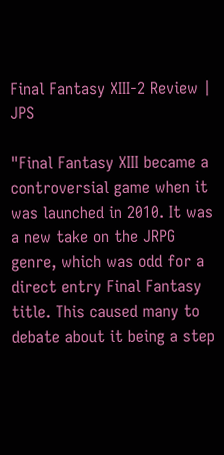Final Fantasy XIII-2 Review | JPS

"Final Fantasy XIII became a controversial game when it was launched in 2010. It was a new take on the JRPG genre, which was odd for a direct entry Final Fantasy title. This caused many to debate about it being a step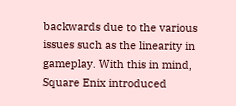backwards due to the various issues such as the linearity in gameplay. With this in mind, Square Enix introduced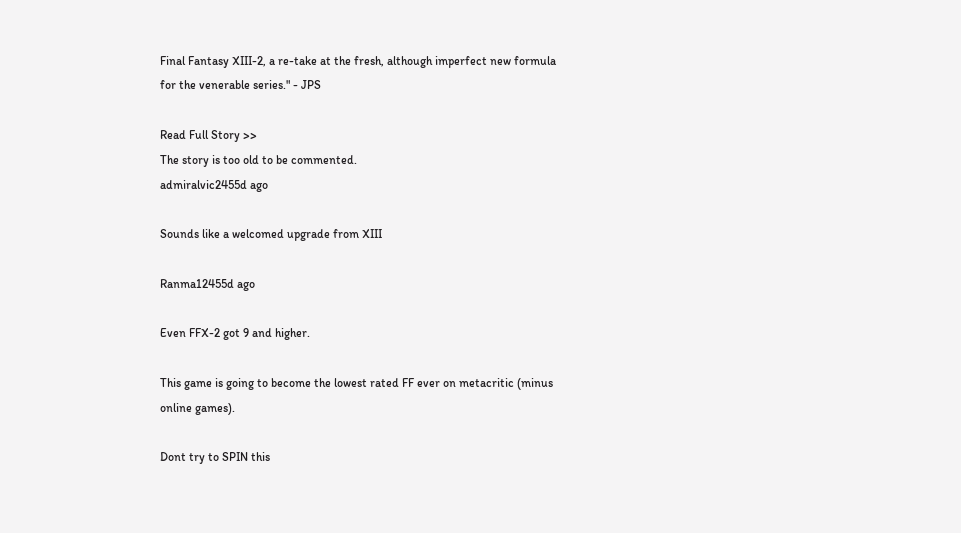Final Fantasy XIII-2, a re-take at the fresh, although imperfect new formula for the venerable series." - JPS

Read Full Story >>
The story is too old to be commented.
admiralvic2455d ago

Sounds like a welcomed upgrade from XIII

Ranma12455d ago

Even FFX-2 got 9 and higher.

This game is going to become the lowest rated FF ever on metacritic (minus online games).

Dont try to SPIN this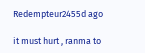Redempteur2455d ago

it must hurt , ranma to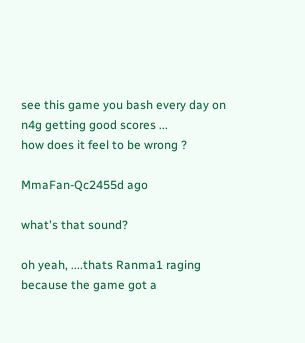see this game you bash every day on n4g getting good scores ...
how does it feel to be wrong ?

MmaFan-Qc2455d ago

what's that sound?

oh yeah, ....thats Ranma1 raging because the game got a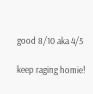good 8/10 aka 4/5

keep raging homie!